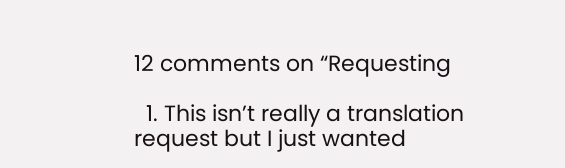12 comments on “Requesting

  1. This isn’t really a translation request but I just wanted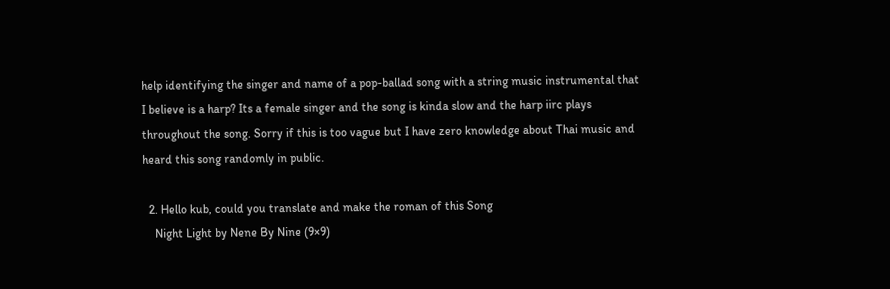help identifying the singer and name of a pop-ballad song with a string music instrumental that I believe is a harp? Its a female singer and the song is kinda slow and the harp iirc plays throughout the song. Sorry if this is too vague but I have zero knowledge about Thai music and heard this song randomly in public.

  2. Hello kub, could you translate and make the roman of this Song
    Night Light by Nene By Nine (9×9)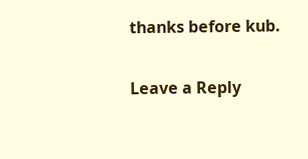thanks before kub.

Leave a Reply